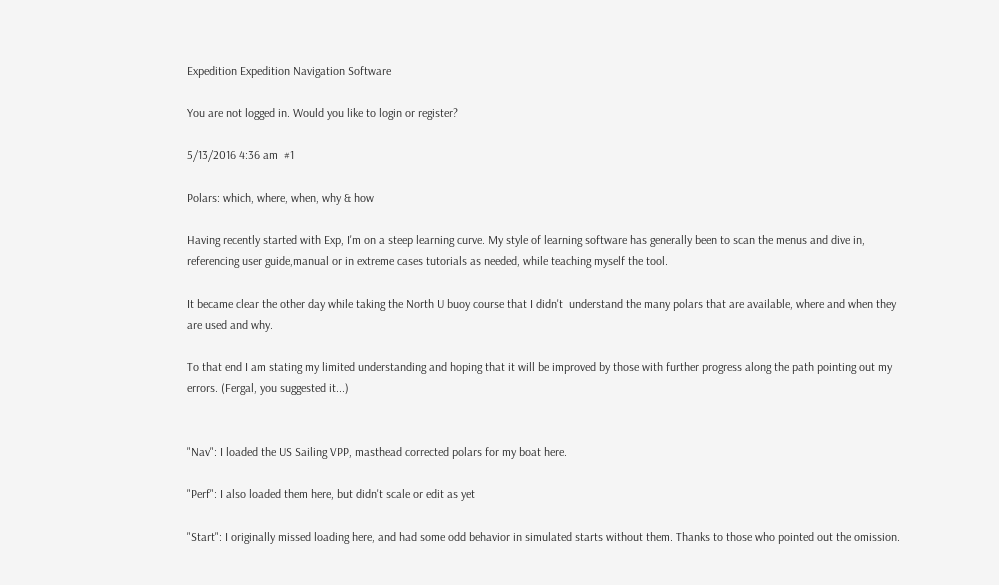Expedition Expedition Navigation Software

You are not logged in. Would you like to login or register?

5/13/2016 4:36 am  #1

Polars: which, where, when, why & how

Having recently started with Exp, I'm on a steep learning curve. My style of learning software has generally been to scan the menus and dive in, referencing user guide,manual or in extreme cases tutorials as needed, while teaching myself the tool.

It became clear the other day while taking the North U buoy course that I didn't  understand the many polars that are available, where and when they are used and why.

To that end I am stating my limited understanding and hoping that it will be improved by those with further progress along the path pointing out my errors. (Fergal, you suggested it...)


"Nav": I loaded the US Sailing VPP, masthead corrected polars for my boat here.

"Perf": I also loaded them here, but didn't scale or edit as yet

"Start": I originally missed loading here, and had some odd behavior in simulated starts without them. Thanks to those who pointed out the omission.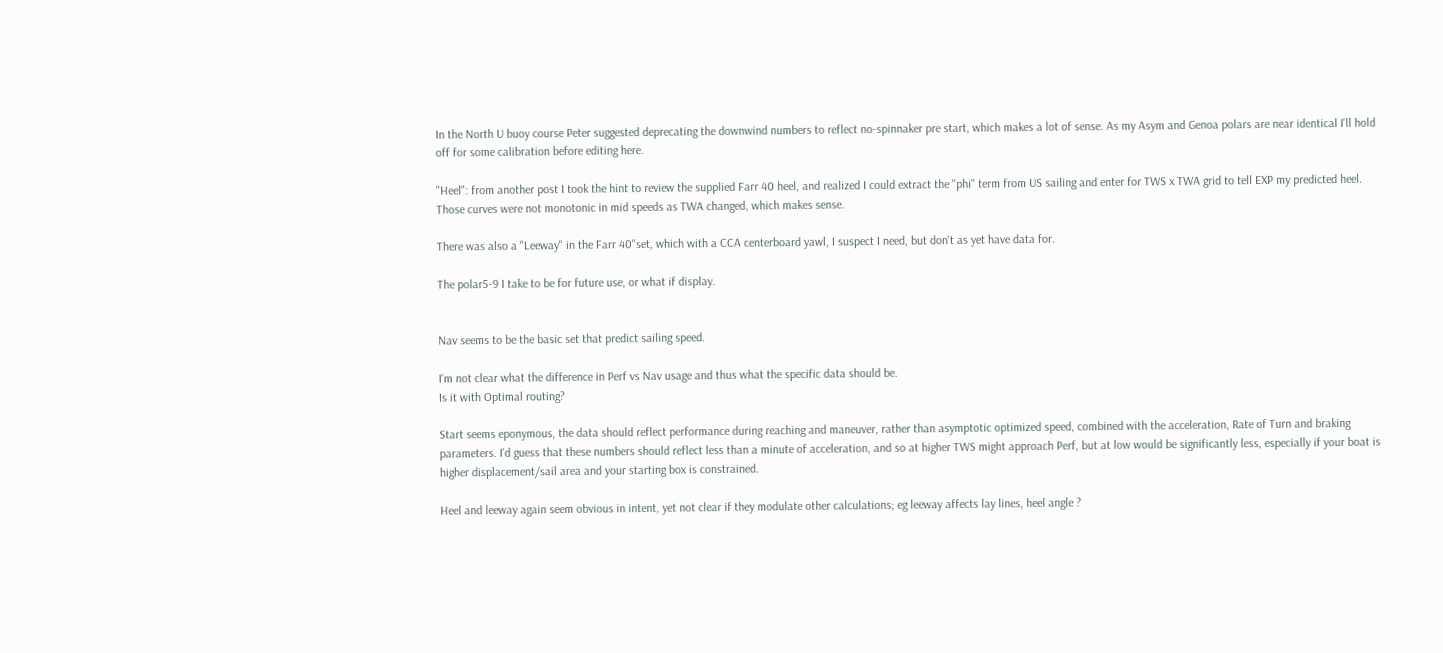In the North U buoy course Peter suggested deprecating the downwind numbers to reflect no-spinnaker pre start, which makes a lot of sense. As my Asym and Genoa polars are near identical I'll hold off for some calibration before editing here.

"Heel": from another post I took the hint to review the supplied Farr 40 heel, and realized I could extract the "phi" term from US sailing and enter for TWS x TWA grid to tell EXP my predicted heel.  Those curves were not monotonic in mid speeds as TWA changed, which makes sense.

There was also a "Leeway" in the Farr 40"set, which with a CCA centerboard yawl, I suspect I need, but don't as yet have data for.

The polar5-9 I take to be for future use, or what if display.


Nav seems to be the basic set that predict sailing speed.

I'm not clear what the difference in Perf vs Nav usage and thus what the specific data should be.
Is it with Optimal routing?

Start seems eponymous, the data should reflect performance during reaching and maneuver, rather than asymptotic optimized speed, combined with the acceleration, Rate of Turn and braking parameters. I'd guess that these numbers should reflect less than a minute of acceleration, and so at higher TWS might approach Perf, but at low would be significantly less, especially if your boat is higher displacement/sail area and your starting box is constrained.

Heel and leeway again seem obvious in intent, yet not clear if they modulate other calculations; eg leeway affects lay lines, heel angle ?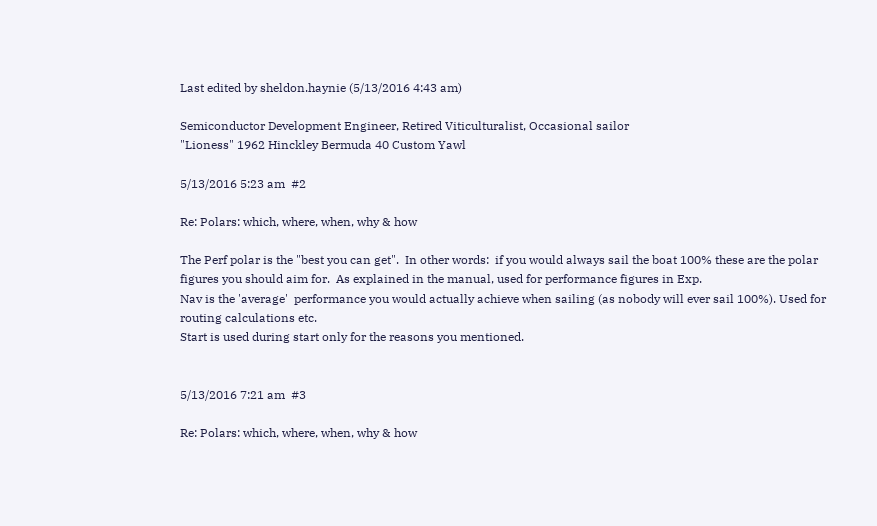Last edited by sheldon.haynie (5/13/2016 4:43 am)

Semiconductor Development Engineer, Retired Viticulturalist, Occasional sailor
"Lioness" 1962 Hinckley Bermuda 40 Custom Yawl

5/13/2016 5:23 am  #2

Re: Polars: which, where, when, why & how

The Perf polar is the "best you can get".  In other words:  if you would always sail the boat 100% these are the polar figures you should aim for.  As explained in the manual, used for performance figures in Exp.
Nav is the 'average'  performance you would actually achieve when sailing (as nobody will ever sail 100%). Used for routing calculations etc.
Start is used during start only for the reasons you mentioned.


5/13/2016 7:21 am  #3

Re: Polars: which, where, when, why & how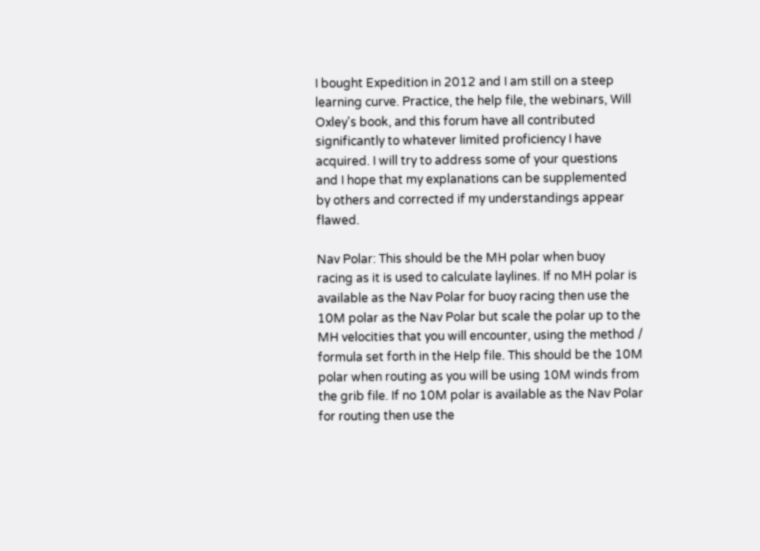I bought Expedition in 2012 and I am still on a steep learning curve. Practice, the help file, the webinars, Will Oxley's book, and this forum have all contributed significantly to whatever limited proficiency I have acquired. I will try to address some of your questions and I hope that my explanations can be supplemented by others and corrected if my understandings appear flawed.

Nav Polar: This should be the MH polar when buoy racing as it is used to calculate laylines. If no MH polar is available as the Nav Polar for buoy racing then use the 10M polar as the Nav Polar but scale the polar up to the MH velocities that you will encounter, using the method / formula set forth in the Help file. This should be the 10M polar when routing as you will be using 10M winds from the grib file. If no 10M polar is available as the Nav Polar for routing then use the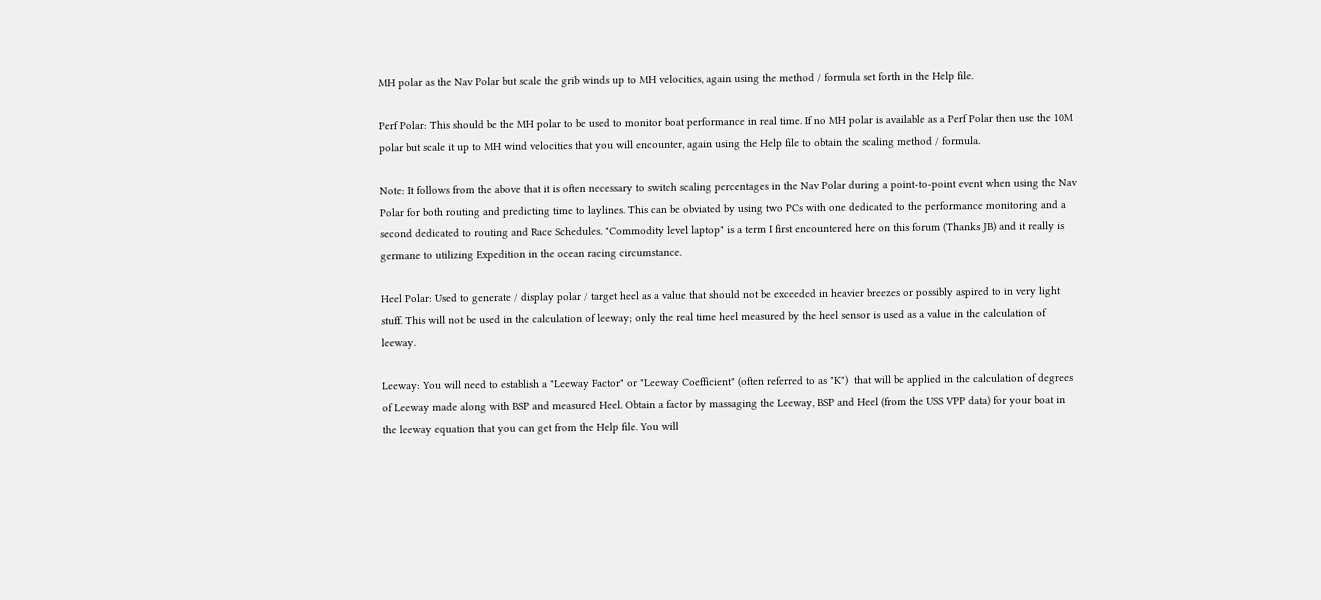MH polar as the Nav Polar but scale the grib winds up to MH velocities, again using the method / formula set forth in the Help file.

Perf Polar: This should be the MH polar to be used to monitor boat performance in real time. If no MH polar is available as a Perf Polar then use the 10M polar but scale it up to MH wind velocities that you will encounter, again using the Help file to obtain the scaling method / formula.

Note: It follows from the above that it is often necessary to switch scaling percentages in the Nav Polar during a point-to-point event when using the Nav Polar for both routing and predicting time to laylines. This can be obviated by using two PCs with one dedicated to the performance monitoring and a second dedicated to routing and Race Schedules. "Commodity level laptop" is a term I first encountered here on this forum (Thanks JB) and it really is germane to utilizing Expedition in the ocean racing circumstance.

Heel Polar: Used to generate / display polar / target heel as a value that should not be exceeded in heavier breezes or possibly aspired to in very light stuff. This will not be used in the calculation of leeway; only the real time heel measured by the heel sensor is used as a value in the calculation of leeway.

Leeway: You will need to establish a "Leeway Factor" or "Leeway Coefficient" (often referred to as "K")  that will be applied in the calculation of degrees of Leeway made along with BSP and measured Heel. Obtain a factor by massaging the Leeway, BSP and Heel (from the USS VPP data) for your boat in the leeway equation that you can get from the Help file. You will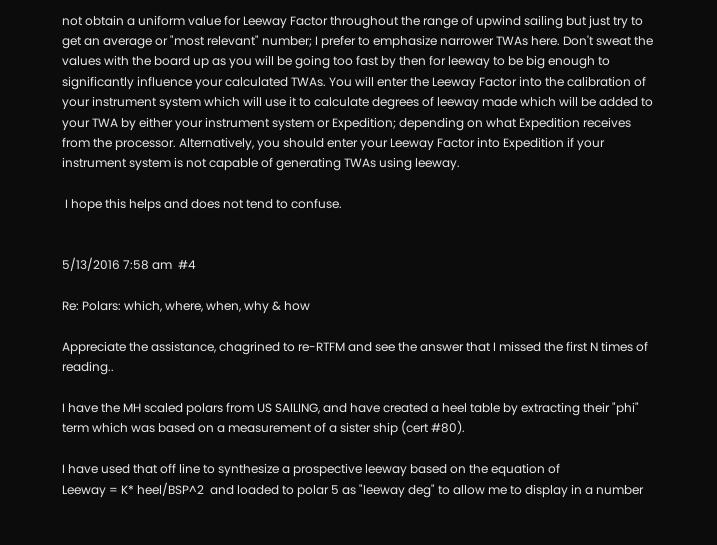not obtain a uniform value for Leeway Factor throughout the range of upwind sailing but just try to get an average or "most relevant" number; I prefer to emphasize narrower TWAs here. Don't sweat the values with the board up as you will be going too fast by then for leeway to be big enough to significantly influence your calculated TWAs. You will enter the Leeway Factor into the calibration of your instrument system which will use it to calculate degrees of leeway made which will be added to your TWA by either your instrument system or Expedition; depending on what Expedition receives from the processor. Alternatively, you should enter your Leeway Factor into Expedition if your instrument system is not capable of generating TWAs using leeway.

 I hope this helps and does not tend to confuse.


5/13/2016 7:58 am  #4

Re: Polars: which, where, when, why & how

Appreciate the assistance, chagrined to re-RTFM and see the answer that I missed the first N times of reading..

I have the MH scaled polars from US SAILING, and have created a heel table by extracting their "phi" term which was based on a measurement of a sister ship (cert #80).

I have used that off line to synthesize a prospective leeway based on the equation of
Leeway = K* heel/BSP^2  and loaded to polar 5 as "leeway deg" to allow me to display in a number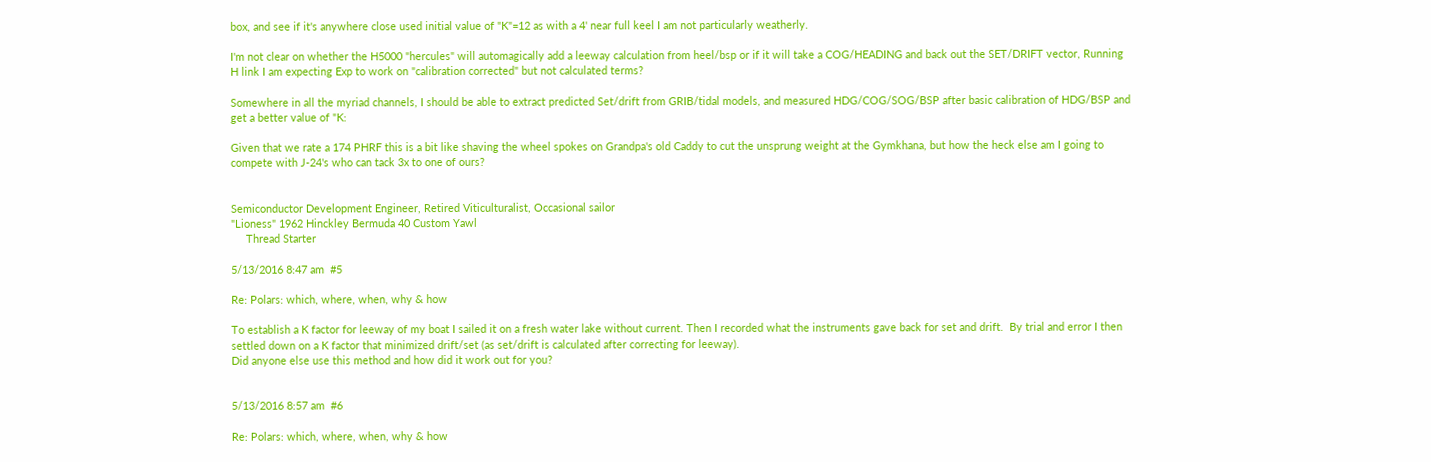box, and see if it's anywhere close used initial value of "K"=12 as with a 4' near full keel I am not particularly weatherly.

I'm not clear on whether the H5000 "hercules" will automagically add a leeway calculation from heel/bsp or if it will take a COG/HEADING and back out the SET/DRIFT vector, Running H link I am expecting Exp to work on "calibration corrected" but not calculated terms?

Somewhere in all the myriad channels, I should be able to extract predicted Set/drift from GRIB/tidal models, and measured HDG/COG/SOG/BSP after basic calibration of HDG/BSP and get a better value of "K:

Given that we rate a 174 PHRF this is a bit like shaving the wheel spokes on Grandpa's old Caddy to cut the unsprung weight at the Gymkhana, but how the heck else am I going to compete with J-24's who can tack 3x to one of ours?


Semiconductor Development Engineer, Retired Viticulturalist, Occasional sailor
"Lioness" 1962 Hinckley Bermuda 40 Custom Yawl
     Thread Starter

5/13/2016 8:47 am  #5

Re: Polars: which, where, when, why & how

To establish a K factor for leeway of my boat I sailed it on a fresh water lake without current. Then I recorded what the instruments gave back for set and drift.  By trial and error I then settled down on a K factor that minimized drift/set (as set/drift is calculated after correcting for leeway).
Did anyone else use this method and how did it work out for you?


5/13/2016 8:57 am  #6

Re: Polars: which, where, when, why & how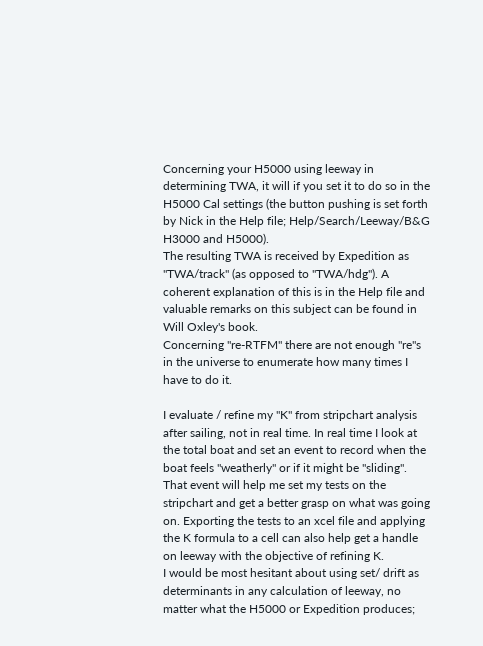Concerning your H5000 using leeway in determining TWA, it will if you set it to do so in the H5000 Cal settings (the button pushing is set forth by Nick in the Help file; Help/Search/Leeway/B&G H3000 and H5000).
The resulting TWA is received by Expedition as "TWA/track" (as opposed to "TWA/hdg"). A coherent explanation of this is in the Help file and valuable remarks on this subject can be found in Will Oxley's book.
Concerning "re-RTFM" there are not enough "re"s in the universe to enumerate how many times I have to do it.

I evaluate / refine my "K" from stripchart analysis after sailing, not in real time. In real time I look at the total boat and set an event to record when the boat feels "weatherly" or if it might be "sliding". That event will help me set my tests on the stripchart and get a better grasp on what was going on. Exporting the tests to an xcel file and applying the K formula to a cell can also help get a handle on leeway with the objective of refining K.
I would be most hesitant about using set/ drift as determinants in any calculation of leeway, no matter what the H5000 or Expedition produces;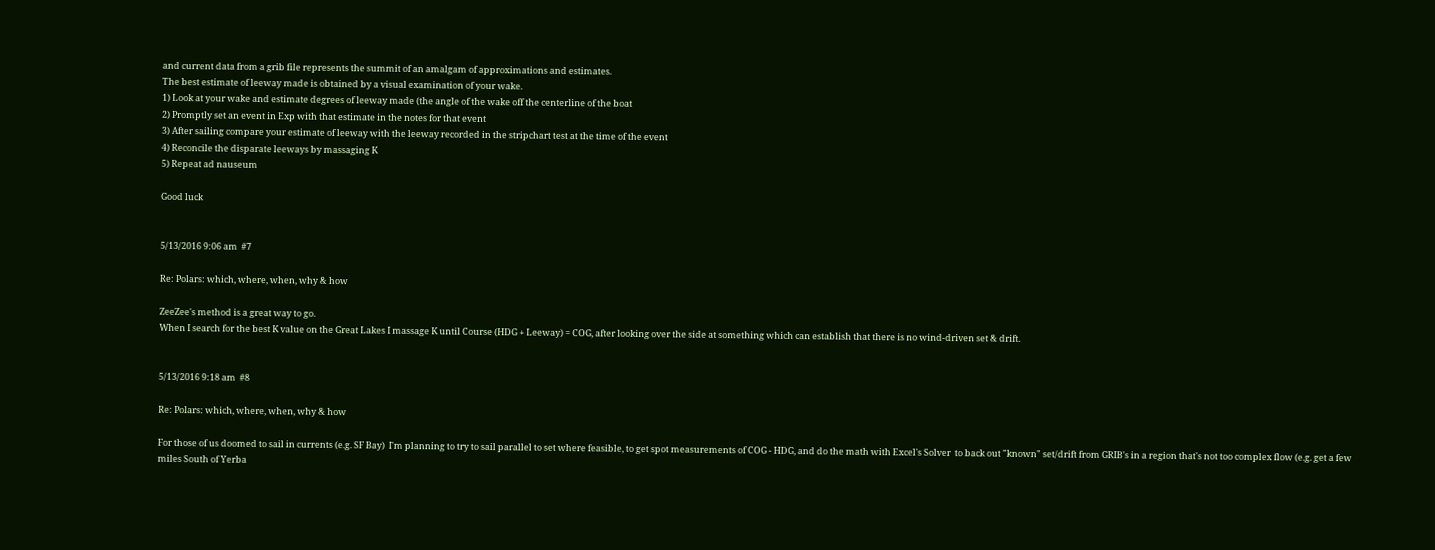and current data from a grib file represents the summit of an amalgam of approximations and estimates.
The best estimate of leeway made is obtained by a visual examination of your wake.
1) Look at your wake and estimate degrees of leeway made (the angle of the wake off the centerline of the boat
2) Promptly set an event in Exp with that estimate in the notes for that event
3) After sailing compare your estimate of leeway with the leeway recorded in the stripchart test at the time of the event
4) Reconcile the disparate leeways by massaging K
5) Repeat ad nauseum

Good luck


5/13/2016 9:06 am  #7

Re: Polars: which, where, when, why & how

ZeeZee's method is a great way to go.
When I search for the best K value on the Great Lakes I massage K until Course (HDG + Leeway) = COG, after looking over the side at something which can establish that there is no wind-driven set & drift.


5/13/2016 9:18 am  #8

Re: Polars: which, where, when, why & how

For those of us doomed to sail in currents (e.g. SF Bay)  I'm planning to try to sail parallel to set where feasible, to get spot measurements of COG - HDG, and do the math with Excel's Solver  to back out "known" set/drift from GRIB's in a region that's not too complex flow (e.g. get a few miles South of Yerba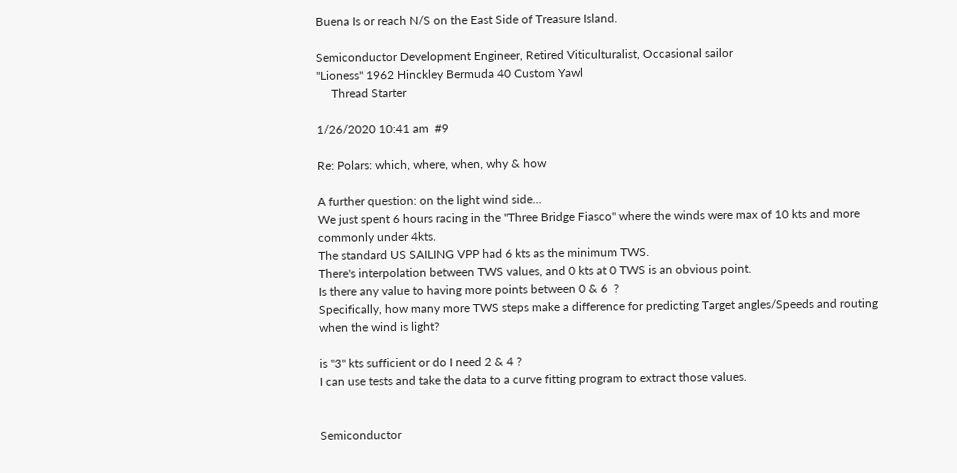Buena Is or reach N/S on the East Side of Treasure Island.

Semiconductor Development Engineer, Retired Viticulturalist, Occasional sailor
"Lioness" 1962 Hinckley Bermuda 40 Custom Yawl
     Thread Starter

1/26/2020 10:41 am  #9

Re: Polars: which, where, when, why & how

A further question: on the light wind side...
We just spent 6 hours racing in the "Three Bridge Fiasco" where the winds were max of 10 kts and more commonly under 4kts.
The standard US SAILING VPP had 6 kts as the minimum TWS.
There's interpolation between TWS values, and 0 kts at 0 TWS is an obvious point.
Is there any value to having more points between 0 & 6  ?
Specifically, how many more TWS steps make a difference for predicting Target angles/Speeds and routing when the wind is light?

is "3" kts sufficient or do I need 2 & 4 ?
I can use tests and take the data to a curve fitting program to extract those values.


Semiconductor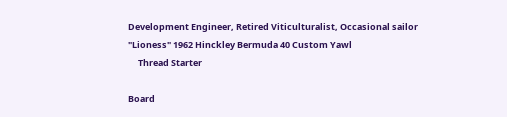Development Engineer, Retired Viticulturalist, Occasional sailor
"Lioness" 1962 Hinckley Bermuda 40 Custom Yawl
     Thread Starter

Board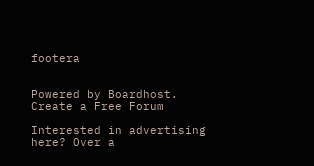footera


Powered by Boardhost. Create a Free Forum

Interested in advertising here? Over a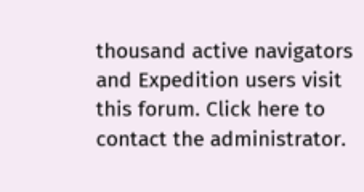thousand active navigators and Expedition users visit this forum. Click here to contact the administrator.